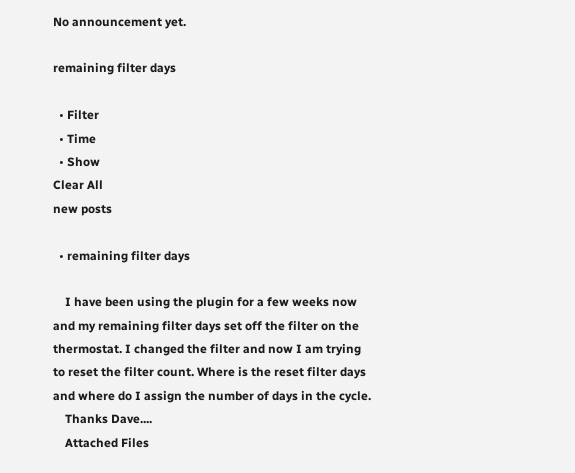No announcement yet.

remaining filter days

  • Filter
  • Time
  • Show
Clear All
new posts

  • remaining filter days

    I have been using the plugin for a few weeks now and my remaining filter days set off the filter on the thermostat. I changed the filter and now I am trying to reset the filter count. Where is the reset filter days and where do I assign the number of days in the cycle.
    Thanks Dave....
    Attached Files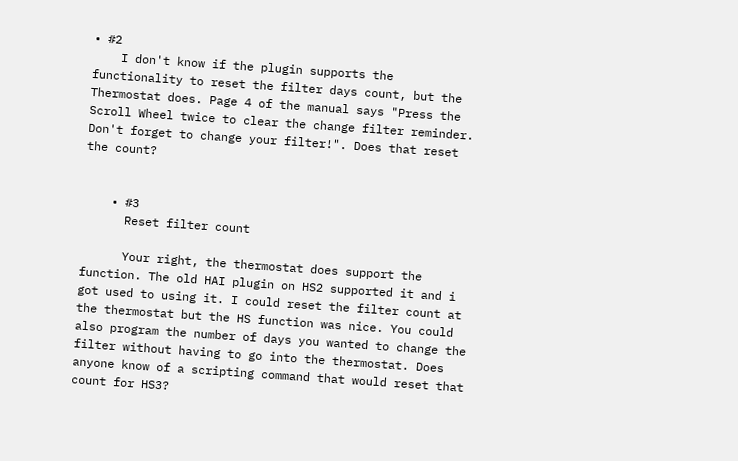• #2
    I don't know if the plugin supports the functionality to reset the filter days count, but the Thermostat does. Page 4 of the manual says "Press the Scroll Wheel twice to clear the change filter reminder. Don't forget to change your filter!". Does that reset the count?


    • #3
      Reset filter count

      Your right, the thermostat does support the function. The old HAI plugin on HS2 supported it and i got used to using it. I could reset the filter count at the thermostat but the HS function was nice. You could also program the number of days you wanted to change the filter without having to go into the thermostat. Does anyone know of a scripting command that would reset that count for HS3?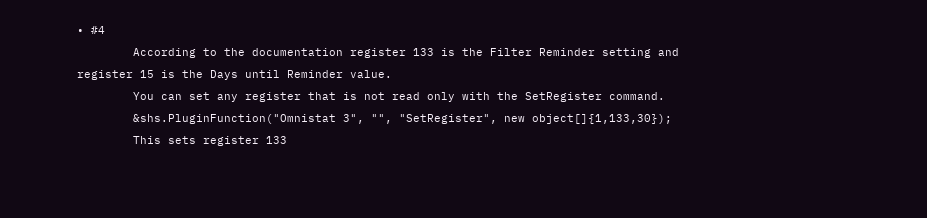• #4
        According to the documentation register 133 is the Filter Reminder setting and register 15 is the Days until Reminder value.
        You can set any register that is not read only with the SetRegister command.
        &shs.PluginFunction("Omnistat 3", "", "SetRegister", new object[]{1,133,30});
        This sets register 133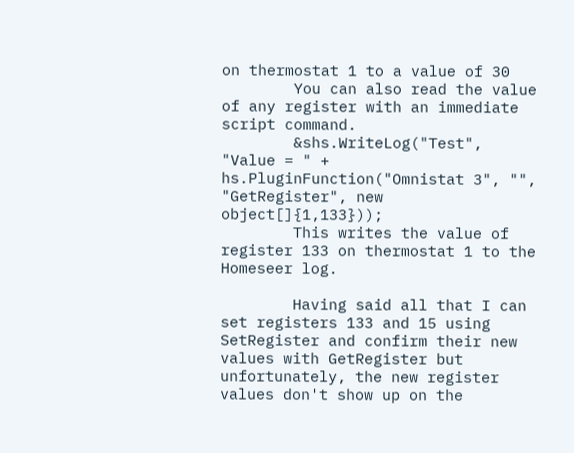on thermostat 1 to a value of 30
        You can also read the value of any register with an immediate script command.
        &shs.WriteLog("Test", "Value = " + hs.PluginFunction("Omnistat 3", "", "GetRegister", new object[]{1,133}));
        This writes the value of register 133 on thermostat 1 to the Homeseer log.

        Having said all that I can set registers 133 and 15 using SetRegister and confirm their new values with GetRegister but unfortunately, the new register values don't show up on the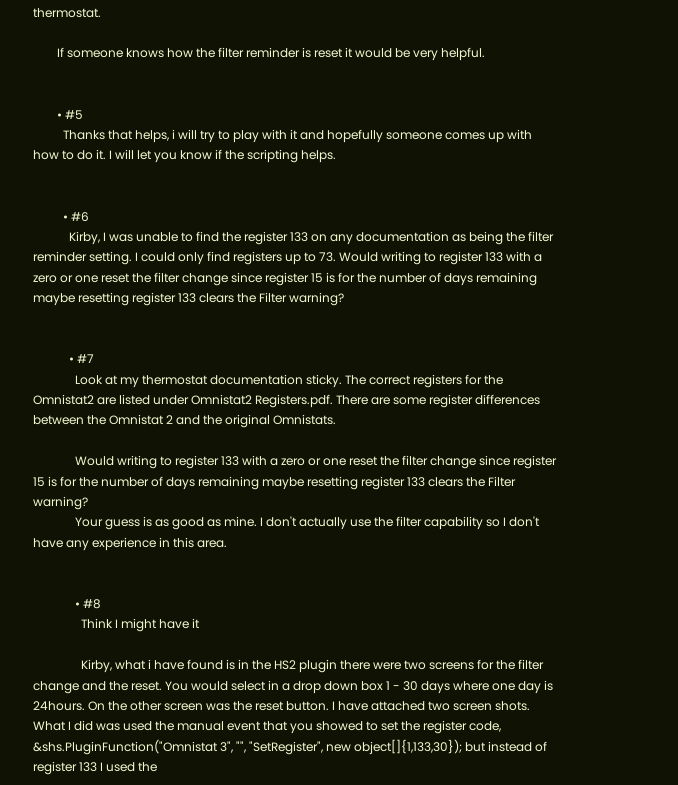thermostat.

        If someone knows how the filter reminder is reset it would be very helpful.


        • #5
          Thanks that helps, i will try to play with it and hopefully someone comes up with how to do it. I will let you know if the scripting helps.


          • #6
            Kirby, I was unable to find the register 133 on any documentation as being the filter reminder setting. I could only find registers up to 73. Would writing to register 133 with a zero or one reset the filter change since register 15 is for the number of days remaining maybe resetting register 133 clears the Filter warning?


            • #7
              Look at my thermostat documentation sticky. The correct registers for the Omnistat2 are listed under Omnistat2 Registers.pdf. There are some register differences between the Omnistat 2 and the original Omnistats.

              Would writing to register 133 with a zero or one reset the filter change since register 15 is for the number of days remaining maybe resetting register 133 clears the Filter warning?
              Your guess is as good as mine. I don't actually use the filter capability so I don't have any experience in this area.


              • #8
                Think I might have it

                Kirby, what i have found is in the HS2 plugin there were two screens for the filter change and the reset. You would select in a drop down box 1 - 30 days where one day is 24hours. On the other screen was the reset button. I have attached two screen shots. What I did was used the manual event that you showed to set the register code, &shs.PluginFunction("Omnistat 3", "", "SetRegister", new object[]{1,133,30}); but instead of register 133 I used the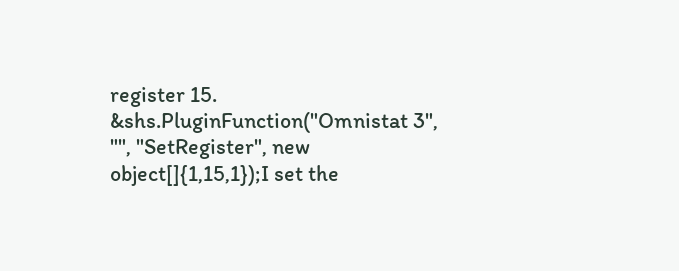register 15. &shs.PluginFunction("Omnistat 3", "", "SetRegister", new object[]{1,15,1});I set the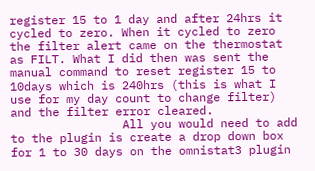register 15 to 1 day and after 24hrs it cycled to zero. When it cycled to zero the filter alert came on the thermostat as FILT. What I did then was sent the manual command to reset register 15 to 10days which is 240hrs (this is what I use for my day count to change filter) and the filter error cleared.
                All you would need to add to the plugin is create a drop down box for 1 to 30 days on the omnistat3 plugin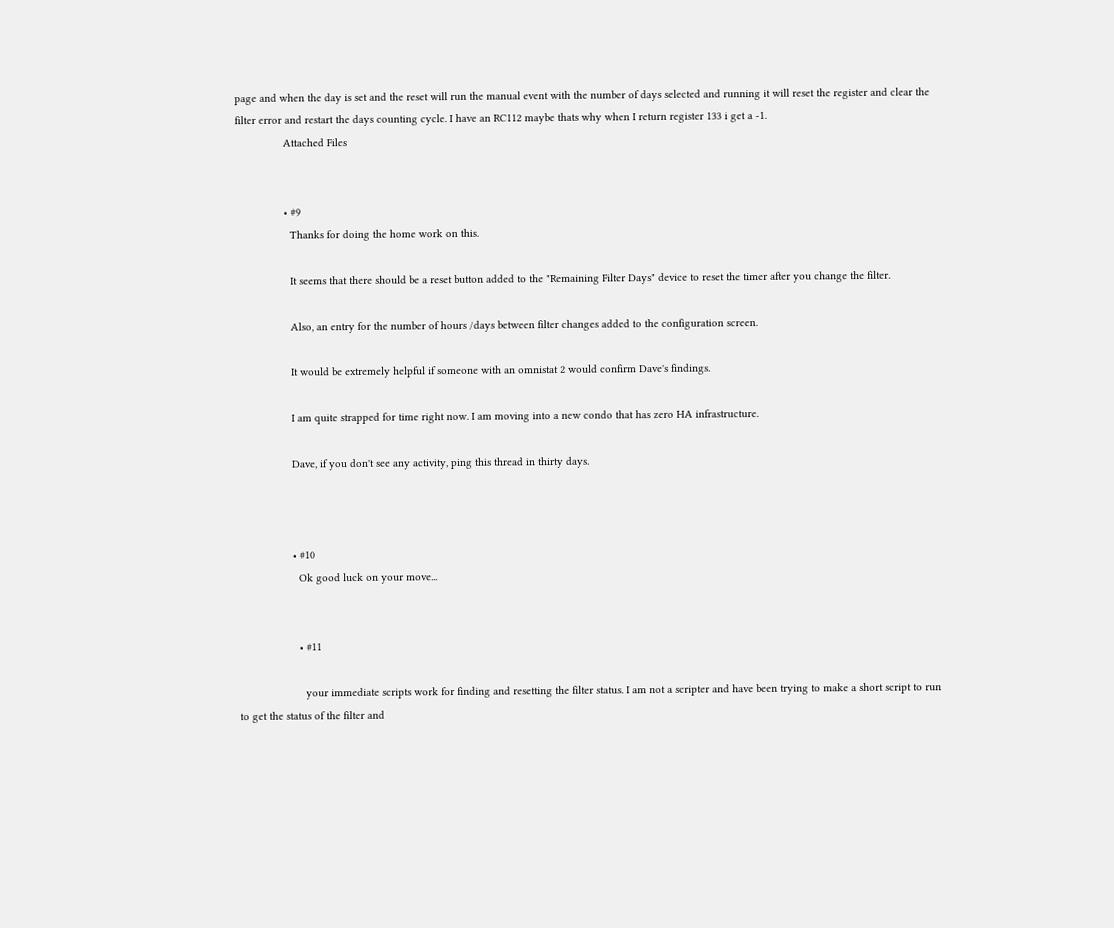page and when the day is set and the reset will run the manual event with the number of days selected and running it will reset the register and clear the filter error and restart the days counting cycle. I have an RC112 maybe thats why when I return register 133 i get a -1.
                Attached Files


                • #9
                  Thanks for doing the home work on this.

                  It seems that there should be a reset button added to the "Remaining Filter Days" device to reset the timer after you change the filter.

                  Also, an entry for the number of hours /days between filter changes added to the configuration screen.

                  It would be extremely helpful if someone with an omnistat 2 would confirm Dave's findings.

                  I am quite strapped for time right now. I am moving into a new condo that has zero HA infrastructure.

                  Dave, if you don't see any activity, ping this thread in thirty days.



                  • #10
                    Ok good luck on your move...


                    • #11

                      your immediate scripts work for finding and resetting the filter status. I am not a scripter and have been trying to make a short script to run to get the status of the filter and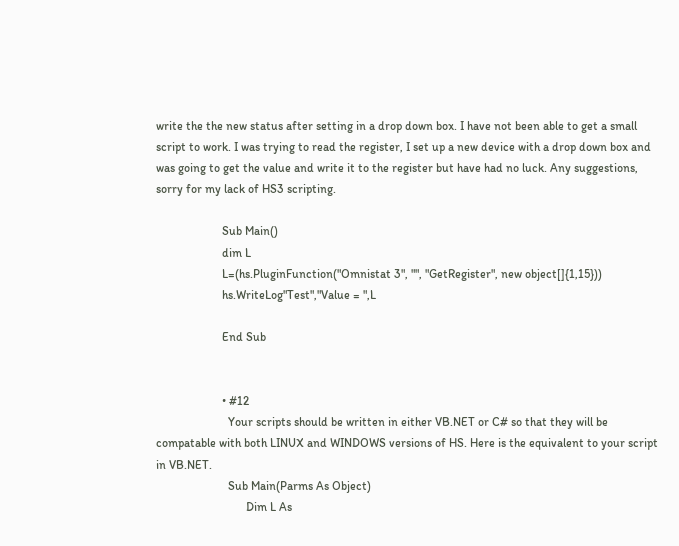write the the new status after setting in a drop down box. I have not been able to get a small script to work. I was trying to read the register, I set up a new device with a drop down box and was going to get the value and write it to the register but have had no luck. Any suggestions, sorry for my lack of HS3 scripting.

                      Sub Main()
                      dim L
                      L=(hs.PluginFunction("Omnistat 3", "", "GetRegister", new object[]{1,15}))
                      hs.WriteLog"Test","Value = ",L

                      End Sub


                      • #12
                        Your scripts should be written in either VB.NET or C# so that they will be compatable with both LINUX and WINDOWS versions of HS. Here is the equivalent to your script in VB.NET.
                        Sub Main(Parms As Object)
                              Dim L As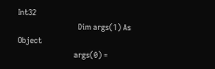Int32
                              Dim args(1) As Object
                            args(0) =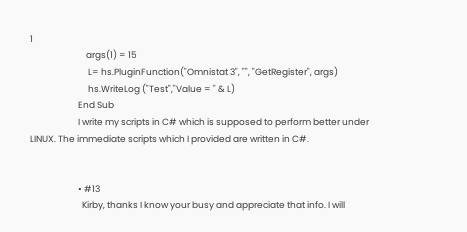1
                            args(1) = 15
                             L= hs.PluginFunction("Omnistat 3", "", "GetRegister", args)
                             hs.WriteLog ("Test","Value = " & L)
                        End Sub
                        I write my scripts in C# which is supposed to perform better under LINUX. The immediate scripts which I provided are written in C#.


                        • #13
                          Kirby, thanks I know your busy and appreciate that info. I will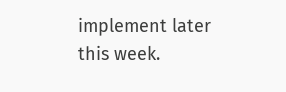implement later this week.